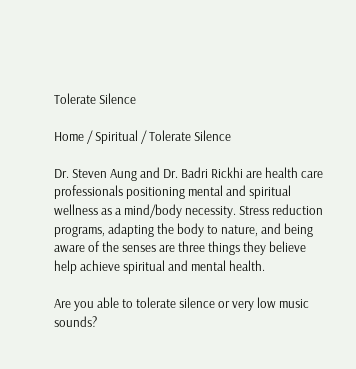Tolerate Silence

Home / Spiritual / Tolerate Silence

Dr. Steven Aung and Dr. Badri Rickhi are health care professionals positioning mental and spiritual wellness as a mind/body necessity. Stress reduction programs, adapting the body to nature, and being aware of the senses are three things they believe help achieve spiritual and mental health.

Are you able to tolerate silence or very low music sounds?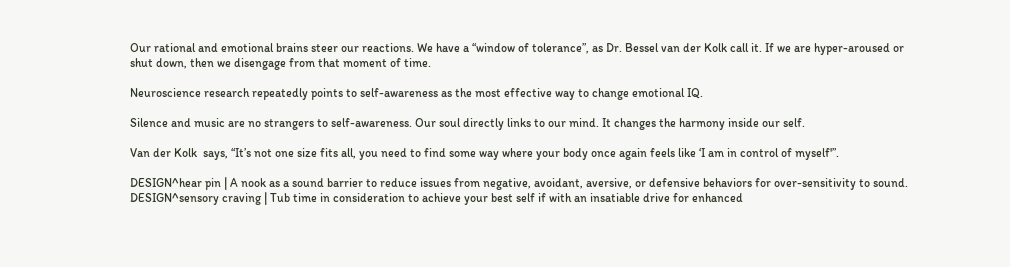Our rational and emotional brains steer our reactions. We have a “window of tolerance”, as Dr. Bessel van der Kolk call it. If we are hyper-aroused or shut down, then we disengage from that moment of time.

Neuroscience research repeatedly points to self-awareness as the most effective way to change emotional IQ.

Silence and music are no strangers to self-awareness. Our soul directly links to our mind. It changes the harmony inside our self.

Van der Kolk  says, “It’s not one size fits all, you need to find some way where your body once again feels like ‘I am in control of myself'”.

DESIGN^hear pin | A nook as a sound barrier to reduce issues from negative, avoidant, aversive, or defensive behaviors for over-sensitivity to sound.
DESIGN^sensory craving | Tub time in consideration to achieve your best self if with an insatiable drive for enhanced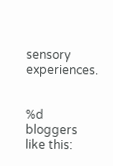sensory experiences.


%d bloggers like this: